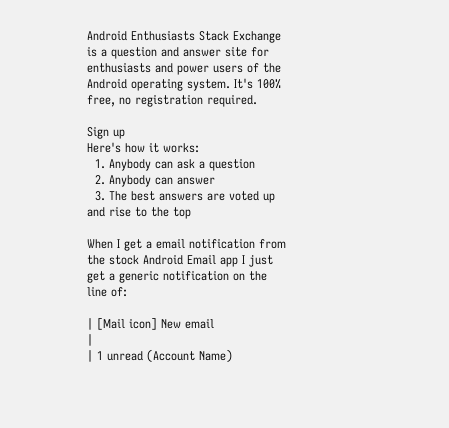Android Enthusiasts Stack Exchange is a question and answer site for enthusiasts and power users of the Android operating system. It's 100% free, no registration required.

Sign up
Here's how it works:
  1. Anybody can ask a question
  2. Anybody can answer
  3. The best answers are voted up and rise to the top

When I get a email notification from the stock Android Email app I just get a generic notification on the line of:

| [Mail icon] New email                    |
| 1 unread (Account Name)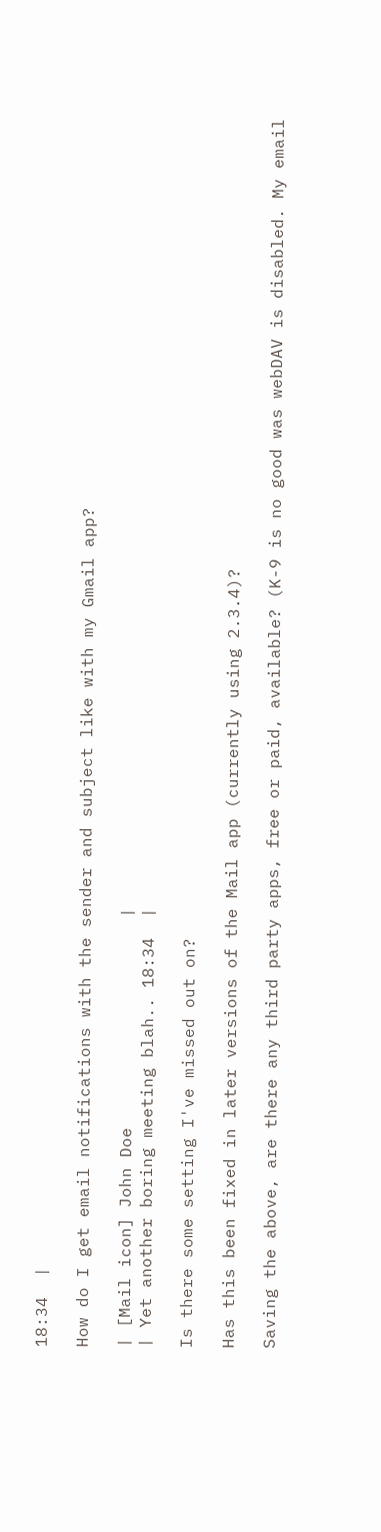18:34  |

How do I get email notifications with the sender and subject like with my Gmail app?

| [Mail icon] John Doe                     |
| Yet another boring meeting blah.. 18:34  |

Is there some setting I've missed out on?

Has this been fixed in later versions of the Mail app (currently using 2.3.4)?

Saving the above, are there any third party apps, free or paid, available? (K-9 is no good was webDAV is disabled. My email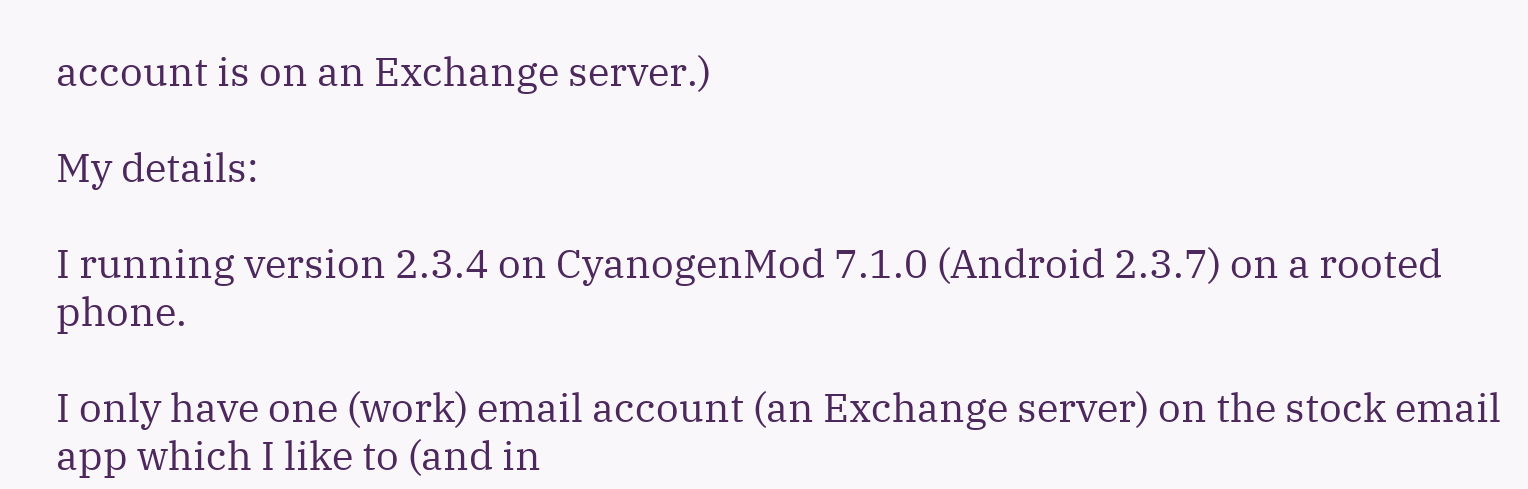account is on an Exchange server.)

My details:

I running version 2.3.4 on CyanogenMod 7.1.0 (Android 2.3.7) on a rooted phone.

I only have one (work) email account (an Exchange server) on the stock email app which I like to (and in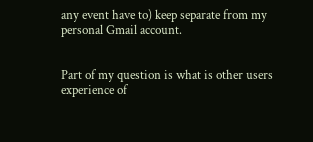any event have to) keep separate from my personal Gmail account.


Part of my question is what is other users experience of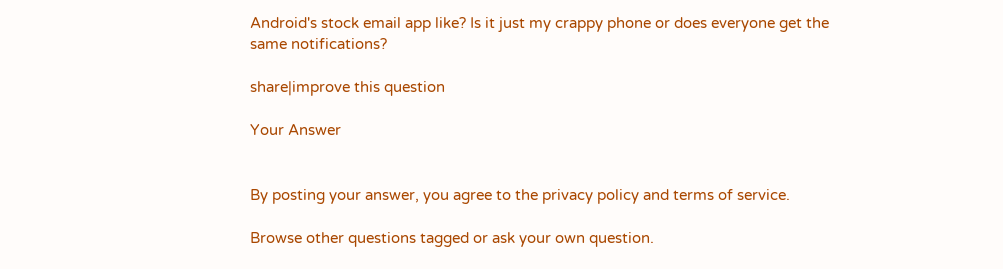Android's stock email app like? Is it just my crappy phone or does everyone get the same notifications?

share|improve this question

Your Answer


By posting your answer, you agree to the privacy policy and terms of service.

Browse other questions tagged or ask your own question.